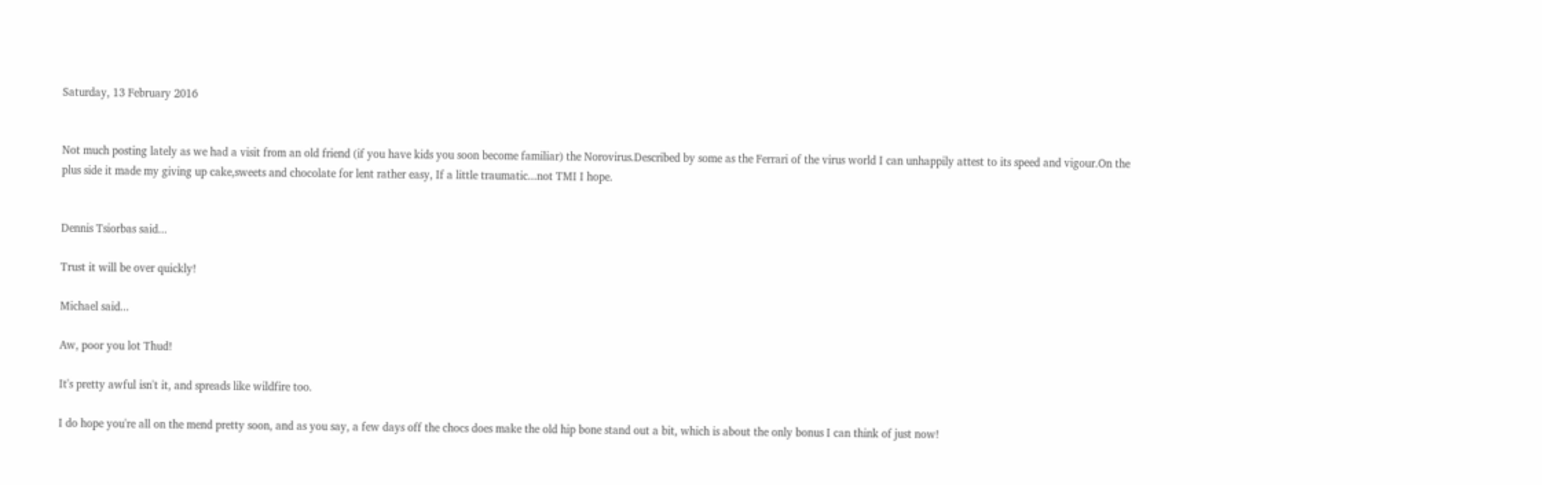Saturday, 13 February 2016


Not much posting lately as we had a visit from an old friend (if you have kids you soon become familiar) the Norovirus.Described by some as the Ferrari of the virus world I can unhappily attest to its speed and vigour.On the plus side it made my giving up cake,sweets and chocolate for lent rather easy, If a little traumatic...not TMI I hope.


Dennis Tsiorbas said...

Trust it will be over quickly!

Michael said...

Aw, poor you lot Thud!

It's pretty awful isn't it, and spreads like wildfire too.

I do hope you're all on the mend pretty soon, and as you say, a few days off the chocs does make the old hip bone stand out a bit, which is about the only bonus I can think of just now!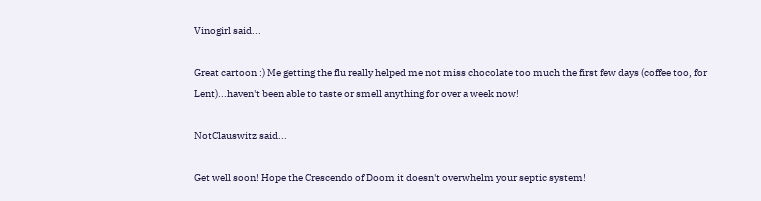Vinogirl said...

Great cartoon :) Me getting the flu really helped me not miss chocolate too much the first few days (coffee too, for Lent)...haven't been able to taste or smell anything for over a week now!

NotClauswitz said...

Get well soon! Hope the Crescendo of Doom it doesn't overwhelm your septic system!